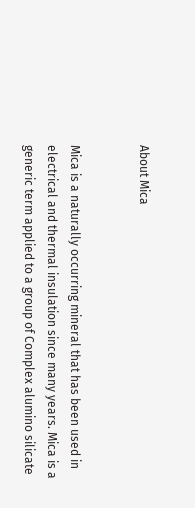About Mica


Mica is a naturally occurring mineral that has been used in electrical and thermal insulation since many years. Mica is a generic term applied to a group of Complex alumino silicate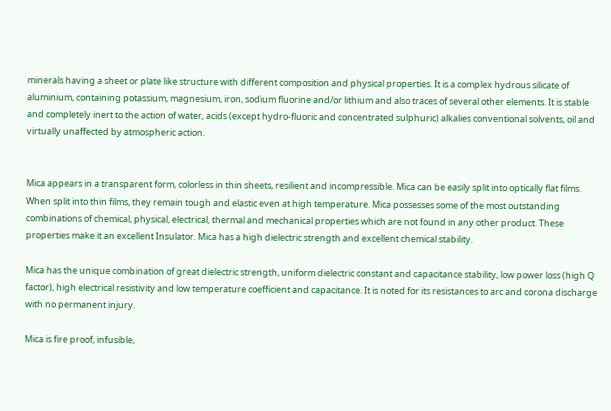minerals having a sheet or plate like structure with different composition and physical properties. It is a complex hydrous silicate of aluminium, containing potassium, magnesium, iron, sodium fluorine and/or lithium and also traces of several other elements. It is stable and completely inert to the action of water, acids (except hydro-fluoric and concentrated sulphuric) alkalies conventional solvents, oil and virtually unaffected by atmospheric action.


Mica appears in a transparent form, colorless in thin sheets, resilient and incompressible. Mica can be easily split into optically flat films. When split into thin films, they remain tough and elastic even at high temperature. Mica possesses some of the most outstanding combinations of chemical, physical, electrical, thermal and mechanical properties which are not found in any other product. These properties make it an excellent Insulator. Mica has a high dielectric strength and excellent chemical stability.

Mica has the unique combination of great dielectric strength, uniform dielectric constant and capacitance stability, low power loss (high Q factor), high electrical resistivity and low temperature coefficient and capacitance. It is noted for its resistances to arc and corona discharge with no permanent injury.

Mica is fire proof, infusible,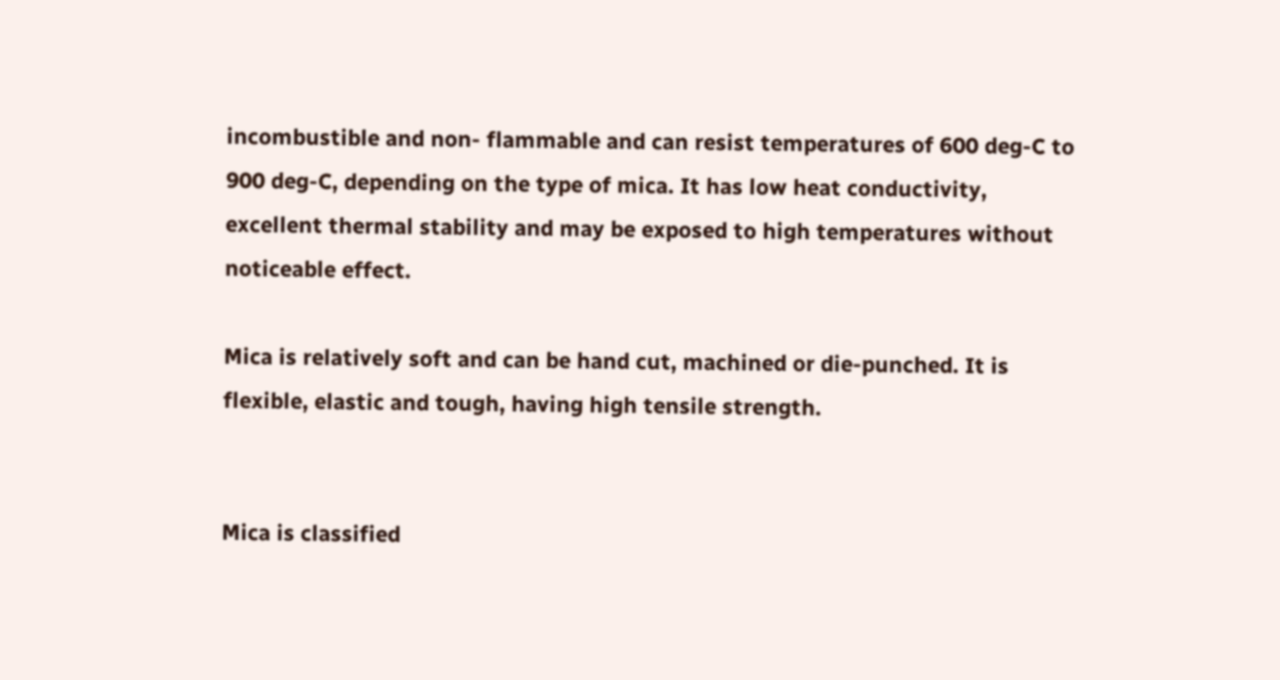incombustible and non- flammable and can resist temperatures of 600 deg-C to 900 deg-C, depending on the type of mica. It has low heat conductivity, excellent thermal stability and may be exposed to high temperatures without noticeable effect.

Mica is relatively soft and can be hand cut, machined or die-punched. It is flexible, elastic and tough, having high tensile strength.


Mica is classified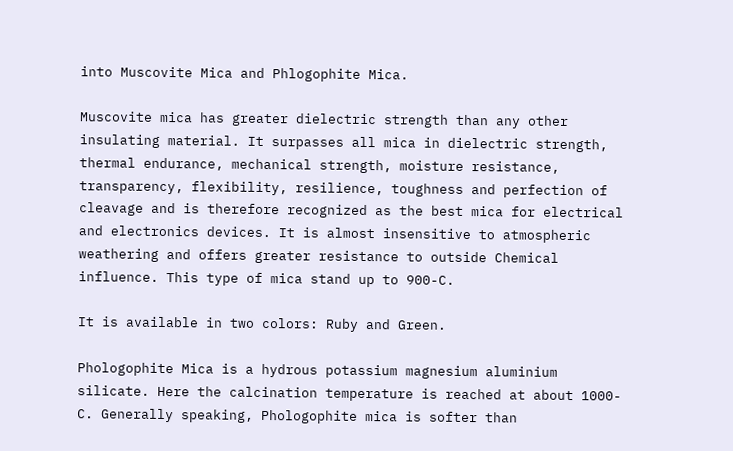into Muscovite Mica and Phlogophite Mica.

Muscovite mica has greater dielectric strength than any other insulating material. It surpasses all mica in dielectric strength, thermal endurance, mechanical strength, moisture resistance, transparency, flexibility, resilience, toughness and perfection of cleavage and is therefore recognized as the best mica for electrical and electronics devices. It is almost insensitive to atmospheric weathering and offers greater resistance to outside Chemical influence. This type of mica stand up to 900-C.

It is available in two colors: Ruby and Green.

Phologophite Mica is a hydrous potassium magnesium aluminium silicate. Here the calcination temperature is reached at about 1000-C. Generally speaking, Phologophite mica is softer than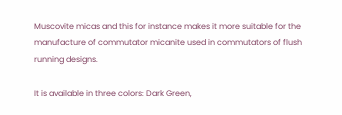Muscovite micas and this for instance makes it more suitable for the manufacture of commutator micanite used in commutators of flush running designs.

It is available in three colors: Dark Green,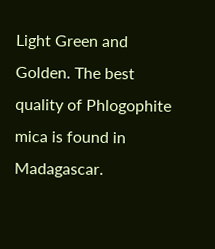Light Green and Golden. The best quality of Phlogophite mica is found in Madagascar.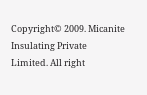Copyright© 2009. Micanite Insulating Private Limited. All right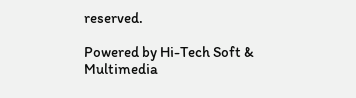reserved.

Powered by Hi-Tech Soft & Multimedia